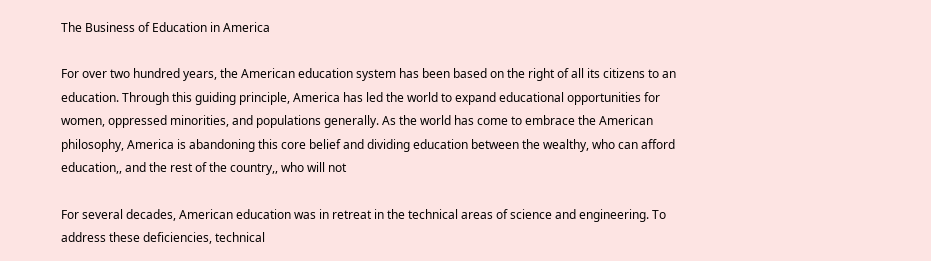The Business of Education in America

For over two hundred years, the American education system has been based on the right of all its citizens to an education. Through this guiding principle, America has led the world to expand educational opportunities for women, oppressed minorities, and populations generally. As the world has come to embrace the American philosophy, America is abandoning this core belief and dividing education between the wealthy, who can afford education,, and the rest of the country,, who will not

For several decades, American education was in retreat in the technical areas of science and engineering. To address these deficiencies, technical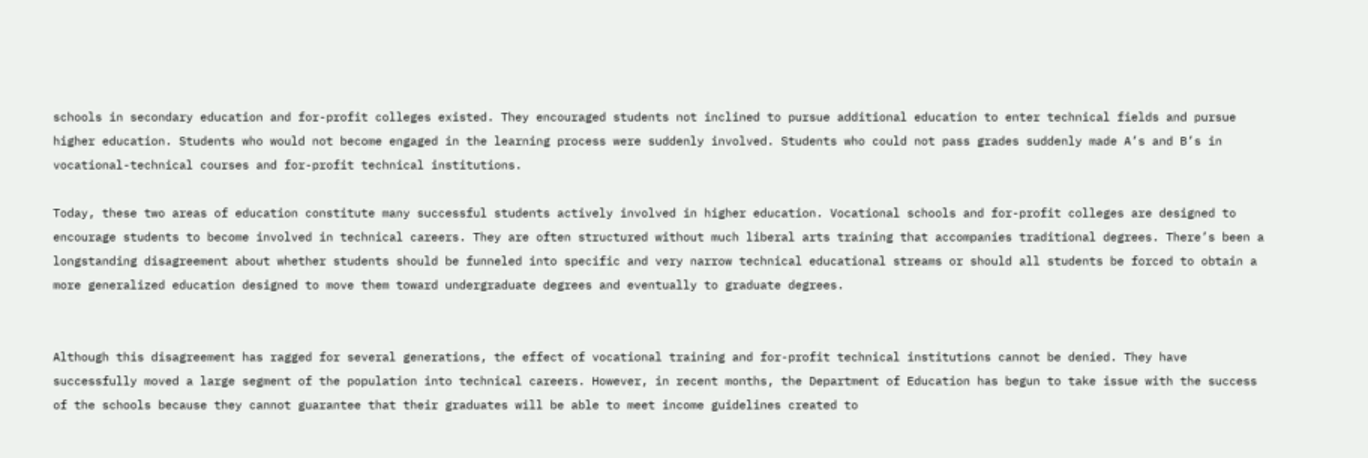schools in secondary education and for-profit colleges existed. They encouraged students not inclined to pursue additional education to enter technical fields and pursue higher education. Students who would not become engaged in the learning process were suddenly involved. Students who could not pass grades suddenly made A’s and B’s in vocational-technical courses and for-profit technical institutions.

Today, these two areas of education constitute many successful students actively involved in higher education. Vocational schools and for-profit colleges are designed to encourage students to become involved in technical careers. They are often structured without much liberal arts training that accompanies traditional degrees. There’s been a longstanding disagreement about whether students should be funneled into specific and very narrow technical educational streams or should all students be forced to obtain a more generalized education designed to move them toward undergraduate degrees and eventually to graduate degrees.


Although this disagreement has ragged for several generations, the effect of vocational training and for-profit technical institutions cannot be denied. They have successfully moved a large segment of the population into technical careers. However, in recent months, the Department of Education has begun to take issue with the success of the schools because they cannot guarantee that their graduates will be able to meet income guidelines created to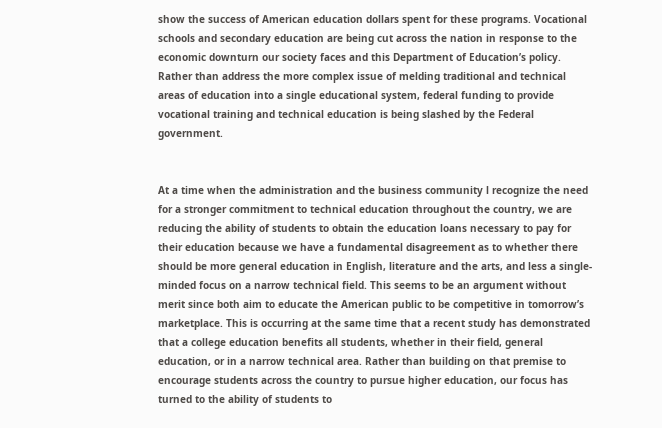show the success of American education dollars spent for these programs. Vocational schools and secondary education are being cut across the nation in response to the economic downturn our society faces and this Department of Education’s policy. Rather than address the more complex issue of melding traditional and technical areas of education into a single educational system, federal funding to provide vocational training and technical education is being slashed by the Federal government.


At a time when the administration and the business community l recognize the need for a stronger commitment to technical education throughout the country, we are reducing the ability of students to obtain the education loans necessary to pay for their education because we have a fundamental disagreement as to whether there should be more general education in English, literature and the arts, and less a single-minded focus on a narrow technical field. This seems to be an argument without merit since both aim to educate the American public to be competitive in tomorrow’s marketplace. This is occurring at the same time that a recent study has demonstrated that a college education benefits all students, whether in their field, general education, or in a narrow technical area. Rather than building on that premise to encourage students across the country to pursue higher education, our focus has turned to the ability of students to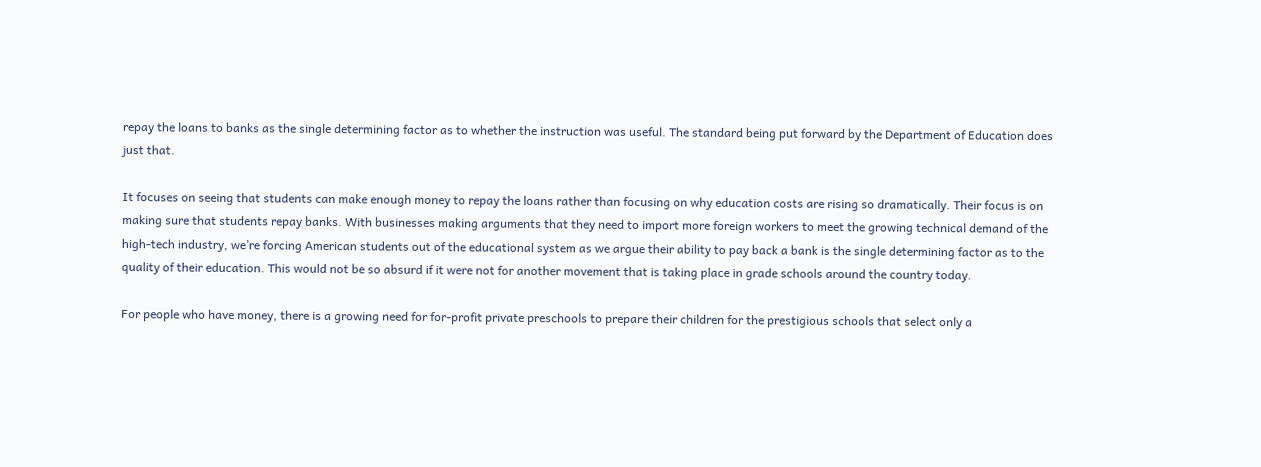repay the loans to banks as the single determining factor as to whether the instruction was useful. The standard being put forward by the Department of Education does just that.

It focuses on seeing that students can make enough money to repay the loans rather than focusing on why education costs are rising so dramatically. Their focus is on making sure that students repay banks. With businesses making arguments that they need to import more foreign workers to meet the growing technical demand of the high-tech industry, we’re forcing American students out of the educational system as we argue their ability to pay back a bank is the single determining factor as to the quality of their education. This would not be so absurd if it were not for another movement that is taking place in grade schools around the country today.

For people who have money, there is a growing need for for-profit private preschools to prepare their children for the prestigious schools that select only a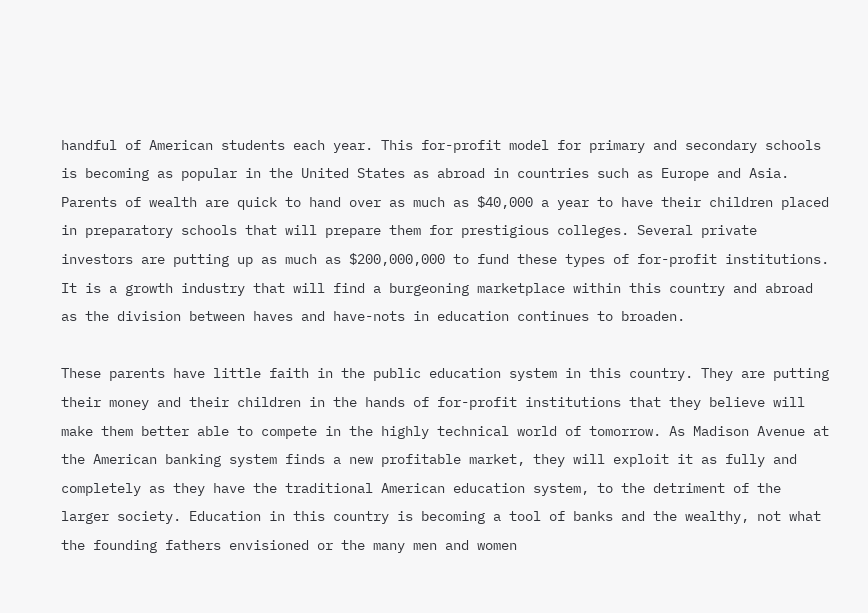handful of American students each year. This for-profit model for primary and secondary schools is becoming as popular in the United States as abroad in countries such as Europe and Asia. Parents of wealth are quick to hand over as much as $40,000 a year to have their children placed in preparatory schools that will prepare them for prestigious colleges. Several private investors are putting up as much as $200,000,000 to fund these types of for-profit institutions. It is a growth industry that will find a burgeoning marketplace within this country and abroad as the division between haves and have-nots in education continues to broaden.

These parents have little faith in the public education system in this country. They are putting their money and their children in the hands of for-profit institutions that they believe will make them better able to compete in the highly technical world of tomorrow. As Madison Avenue at the American banking system finds a new profitable market, they will exploit it as fully and completely as they have the traditional American education system, to the detriment of the larger society. Education in this country is becoming a tool of banks and the wealthy, not what the founding fathers envisioned or the many men and women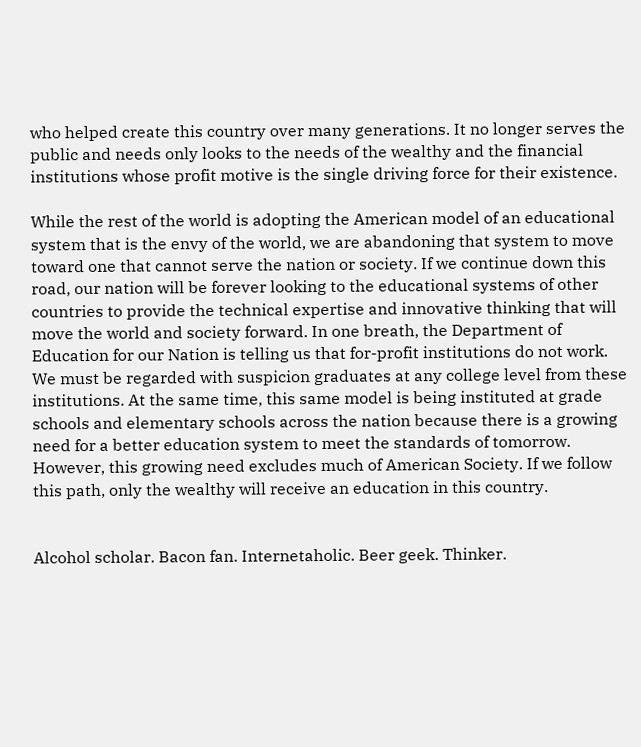who helped create this country over many generations. It no longer serves the public and needs only looks to the needs of the wealthy and the financial institutions whose profit motive is the single driving force for their existence.

While the rest of the world is adopting the American model of an educational system that is the envy of the world, we are abandoning that system to move toward one that cannot serve the nation or society. If we continue down this road, our nation will be forever looking to the educational systems of other countries to provide the technical expertise and innovative thinking that will move the world and society forward. In one breath, the Department of Education for our Nation is telling us that for-profit institutions do not work. We must be regarded with suspicion graduates at any college level from these institutions. At the same time, this same model is being instituted at grade schools and elementary schools across the nation because there is a growing need for a better education system to meet the standards of tomorrow. However, this growing need excludes much of American Society. If we follow this path, only the wealthy will receive an education in this country.


Alcohol scholar. Bacon fan. Internetaholic. Beer geek. Thinker.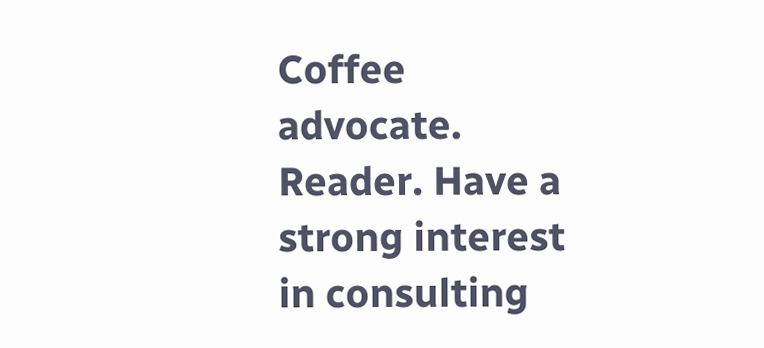Coffee advocate. Reader. Have a strong interest in consulting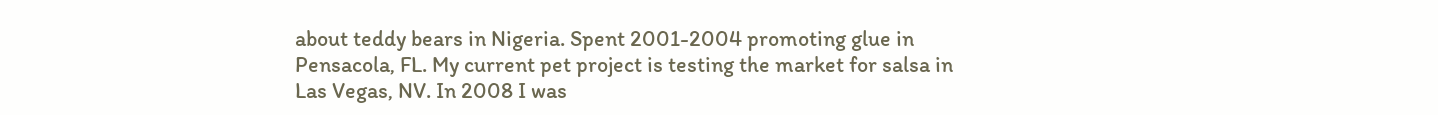about teddy bears in Nigeria. Spent 2001-2004 promoting glue in Pensacola, FL. My current pet project is testing the market for salsa in Las Vegas, NV. In 2008 I was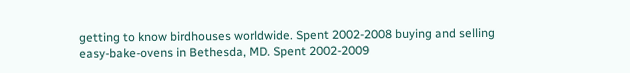getting to know birdhouses worldwide. Spent 2002-2008 buying and selling easy-bake-ovens in Bethesda, MD. Spent 2002-2009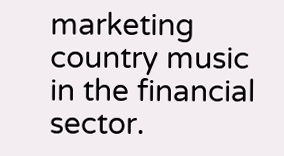marketing country music in the financial sector.